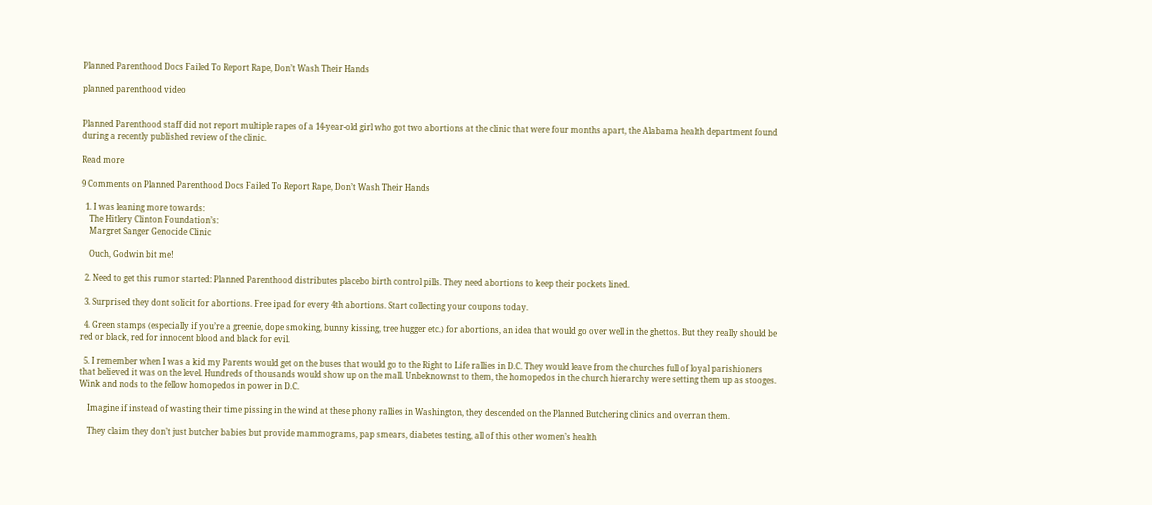Planned Parenthood Docs Failed To Report Rape, Don’t Wash Their Hands

planned parenthood video


Planned Parenthood staff did not report multiple rapes of a 14-year-old girl who got two abortions at the clinic that were four months apart, the Alabama health department found during a recently published review of the clinic.

Read more

9 Comments on Planned Parenthood Docs Failed To Report Rape, Don’t Wash Their Hands

  1. I was leaning more towards:
    The Hitlery Clinton Foundation’s:
    Margret Sanger Genocide Clinic

    Ouch, Godwin bit me!

  2. Need to get this rumor started: Planned Parenthood distributes placebo birth control pills. They need abortions to keep their pockets lined.

  3. Surprised they dont solicit for abortions. Free ipad for every 4th abortions. Start collecting your coupons today.

  4. Green stamps (especially if you’re a greenie, dope smoking, bunny kissing, tree hugger etc.) for abortions, an idea that would go over well in the ghettos. But they really should be red or black, red for innocent blood and black for evil.

  5. I remember when I was a kid my Parents would get on the buses that would go to the Right to Life rallies in D.C. They would leave from the churches full of loyal parishioners that believed it was on the level. Hundreds of thousands would show up on the mall. Unbeknownst to them, the homopedos in the church hierarchy were setting them up as stooges. Wink and nods to the fellow homopedos in power in D.C.

    Imagine if instead of wasting their time pissing in the wind at these phony rallies in Washington, they descended on the Planned Butchering clinics and overran them.

    They claim they don’t just butcher babies but provide mammograms, pap smears, diabetes testing, all of this other women’s health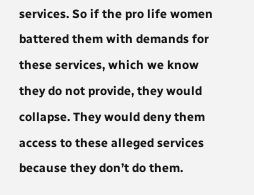services. So if the pro life women battered them with demands for these services, which we know they do not provide, they would collapse. They would deny them access to these alleged services because they don’t do them.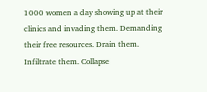1000 women a day showing up at their clinics and invading them. Demanding their free resources. Drain them. Infiltrate them. Collapse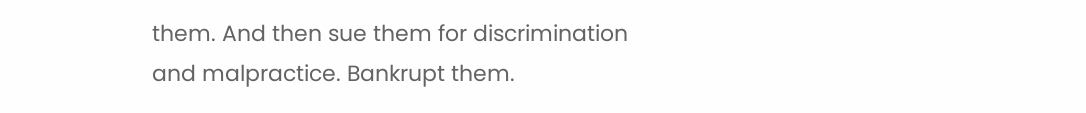them. And then sue them for discrimination and malpractice. Bankrupt them.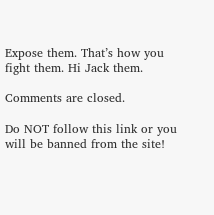Expose them. That’s how you fight them. Hi Jack them.

Comments are closed.

Do NOT follow this link or you will be banned from the site!